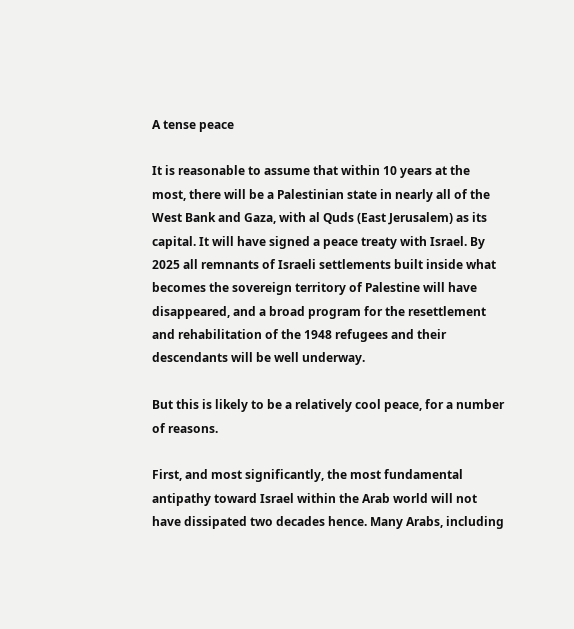A tense peace

It is reasonable to assume that within 10 years at the most, there will be a Palestinian state in nearly all of the West Bank and Gaza, with al Quds (East Jerusalem) as its capital. It will have signed a peace treaty with Israel. By 2025 all remnants of Israeli settlements built inside what becomes the sovereign territory of Palestine will have disappeared, and a broad program for the resettlement and rehabilitation of the 1948 refugees and their descendants will be well underway.

But this is likely to be a relatively cool peace, for a number of reasons.

First, and most significantly, the most fundamental antipathy toward Israel within the Arab world will not have dissipated two decades hence. Many Arabs, including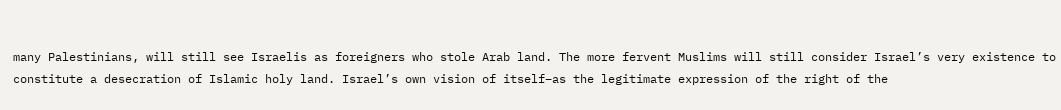many Palestinians, will still see Israelis as foreigners who stole Arab land. The more fervent Muslims will still consider Israel’s very existence to constitute a desecration of Islamic holy land. Israel’s own vision of itself–as the legitimate expression of the right of the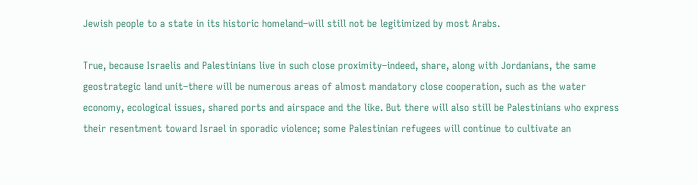Jewish people to a state in its historic homeland–will still not be legitimized by most Arabs.

True, because Israelis and Palestinians live in such close proximity–indeed, share, along with Jordanians, the same geostrategic land unit–there will be numerous areas of almost mandatory close cooperation, such as the water economy, ecological issues, shared ports and airspace and the like. But there will also still be Palestinians who express their resentment toward Israel in sporadic violence; some Palestinian refugees will continue to cultivate an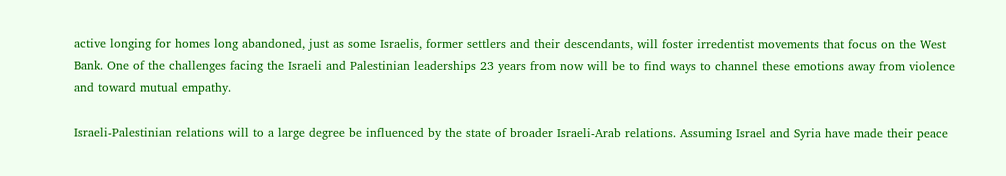active longing for homes long abandoned, just as some Israelis, former settlers and their descendants, will foster irredentist movements that focus on the West Bank. One of the challenges facing the Israeli and Palestinian leaderships 23 years from now will be to find ways to channel these emotions away from violence and toward mutual empathy.

Israeli-Palestinian relations will to a large degree be influenced by the state of broader Israeli-Arab relations. Assuming Israel and Syria have made their peace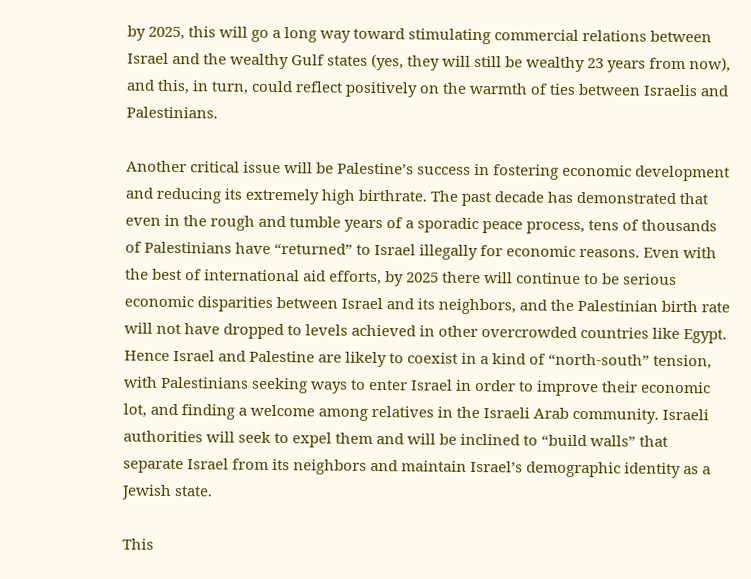by 2025, this will go a long way toward stimulating commercial relations between Israel and the wealthy Gulf states (yes, they will still be wealthy 23 years from now), and this, in turn, could reflect positively on the warmth of ties between Israelis and Palestinians.

Another critical issue will be Palestine’s success in fostering economic development and reducing its extremely high birthrate. The past decade has demonstrated that even in the rough and tumble years of a sporadic peace process, tens of thousands of Palestinians have “returned” to Israel illegally for economic reasons. Even with the best of international aid efforts, by 2025 there will continue to be serious economic disparities between Israel and its neighbors, and the Palestinian birth rate will not have dropped to levels achieved in other overcrowded countries like Egypt. Hence Israel and Palestine are likely to coexist in a kind of “north-south” tension, with Palestinians seeking ways to enter Israel in order to improve their economic lot, and finding a welcome among relatives in the Israeli Arab community. Israeli authorities will seek to expel them and will be inclined to “build walls” that separate Israel from its neighbors and maintain Israel’s demographic identity as a Jewish state.

This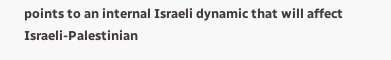points to an internal Israeli dynamic that will affect Israeli-Palestinian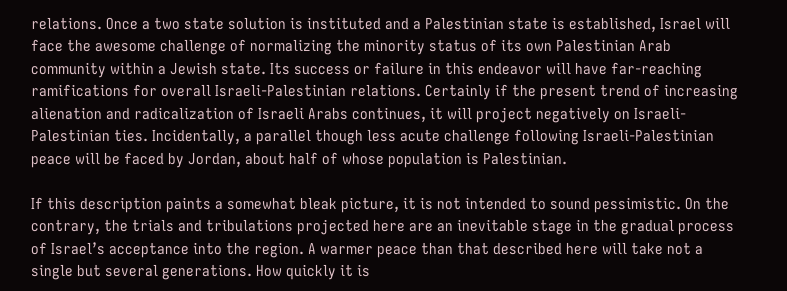relations. Once a two state solution is instituted and a Palestinian state is established, Israel will face the awesome challenge of normalizing the minority status of its own Palestinian Arab community within a Jewish state. Its success or failure in this endeavor will have far-reaching ramifications for overall Israeli-Palestinian relations. Certainly if the present trend of increasing alienation and radicalization of Israeli Arabs continues, it will project negatively on Israeli-Palestinian ties. Incidentally, a parallel though less acute challenge following Israeli-Palestinian peace will be faced by Jordan, about half of whose population is Palestinian.

If this description paints a somewhat bleak picture, it is not intended to sound pessimistic. On the contrary, the trials and tribulations projected here are an inevitable stage in the gradual process of Israel’s acceptance into the region. A warmer peace than that described here will take not a single but several generations. How quickly it is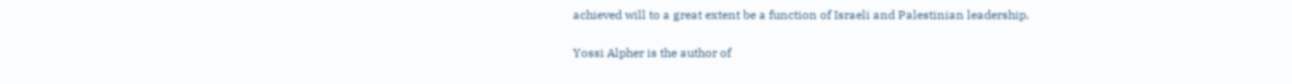achieved will to a great extent be a function of Israeli and Palestinian leadership.

Yossi Alpher is the author of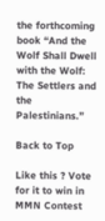the forthcoming book “And the Wolf Shall Dwell with the Wolf: The Settlers and the Palestinians.”

Back to Top

Like this ? Vote for it to win in MMN Contest